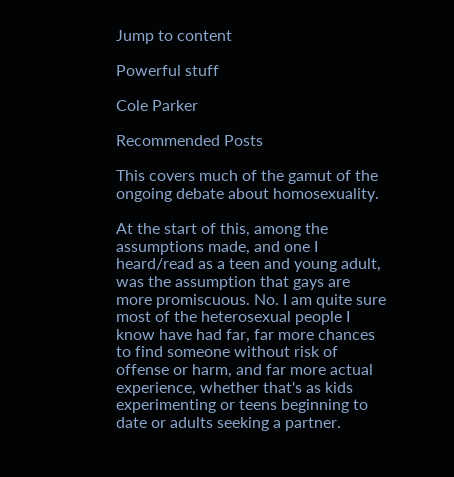Jump to content

Powerful stuff

Cole Parker

Recommended Posts

This covers much of the gamut of the ongoing debate about homosexuality.

At the start of this, among the assumptions made, and one I heard/read as a teen and young adult, was the assumption that gays are more promiscuous. No. I am quite sure most of the heterosexual people I know have had far, far more chances to find someone without risk of offense or harm, and far more actual experience, whether that's as kids experimenting or teens beginning to date or adults seeking a partner.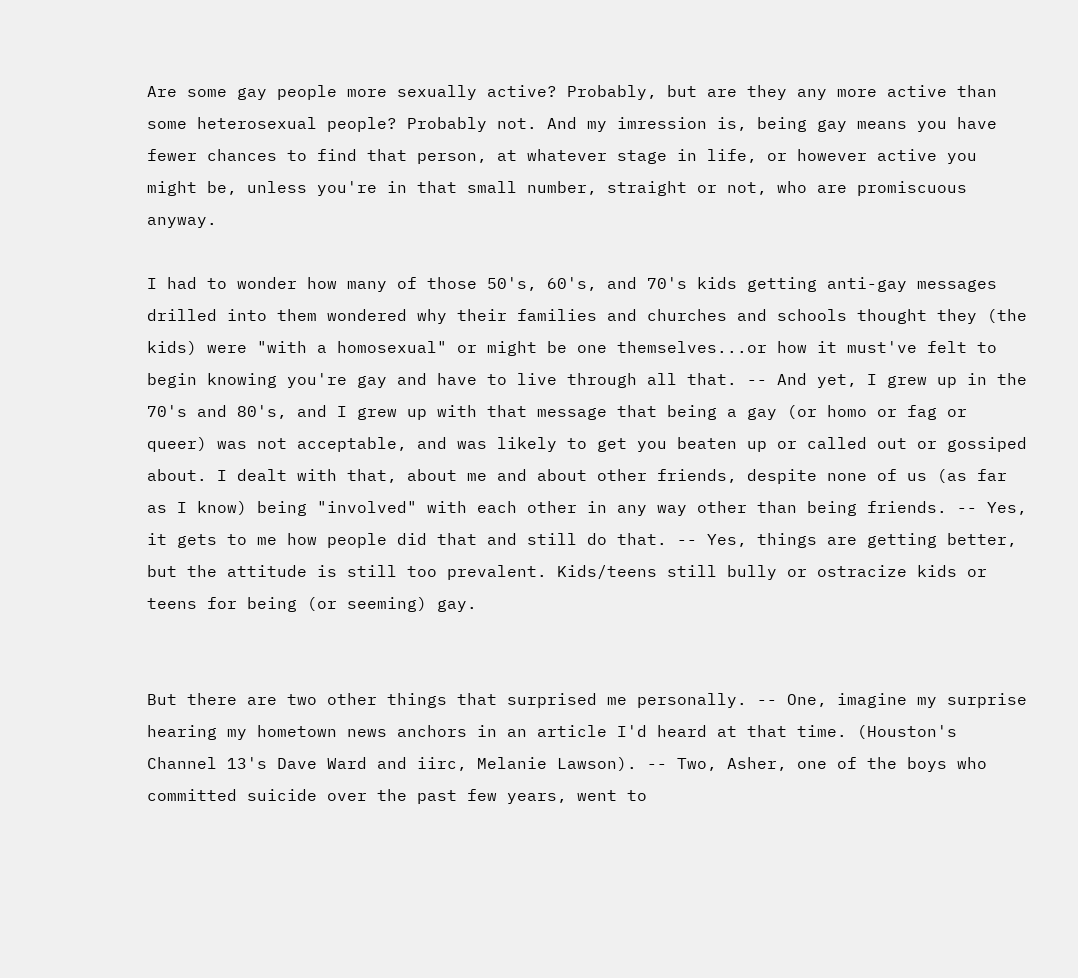Are some gay people more sexually active? Probably, but are they any more active than some heterosexual people? Probably not. And my imression is, being gay means you have fewer chances to find that person, at whatever stage in life, or however active you might be, unless you're in that small number, straight or not, who are promiscuous anyway.

I had to wonder how many of those 50's, 60's, and 70's kids getting anti-gay messages drilled into them wondered why their families and churches and schools thought they (the kids) were "with a homosexual" or might be one themselves...or how it must've felt to begin knowing you're gay and have to live through all that. -- And yet, I grew up in the 70's and 80's, and I grew up with that message that being a gay (or homo or fag or queer) was not acceptable, and was likely to get you beaten up or called out or gossiped about. I dealt with that, about me and about other friends, despite none of us (as far as I know) being "involved" with each other in any way other than being friends. -- Yes, it gets to me how people did that and still do that. -- Yes, things are getting better, but the attitude is still too prevalent. Kids/teens still bully or ostracize kids or teens for being (or seeming) gay.


But there are two other things that surprised me personally. -- One, imagine my surprise hearing my hometown news anchors in an article I'd heard at that time. (Houston's Channel 13's Dave Ward and iirc, Melanie Lawson). -- Two, Asher, one of the boys who committed suicide over the past few years, went to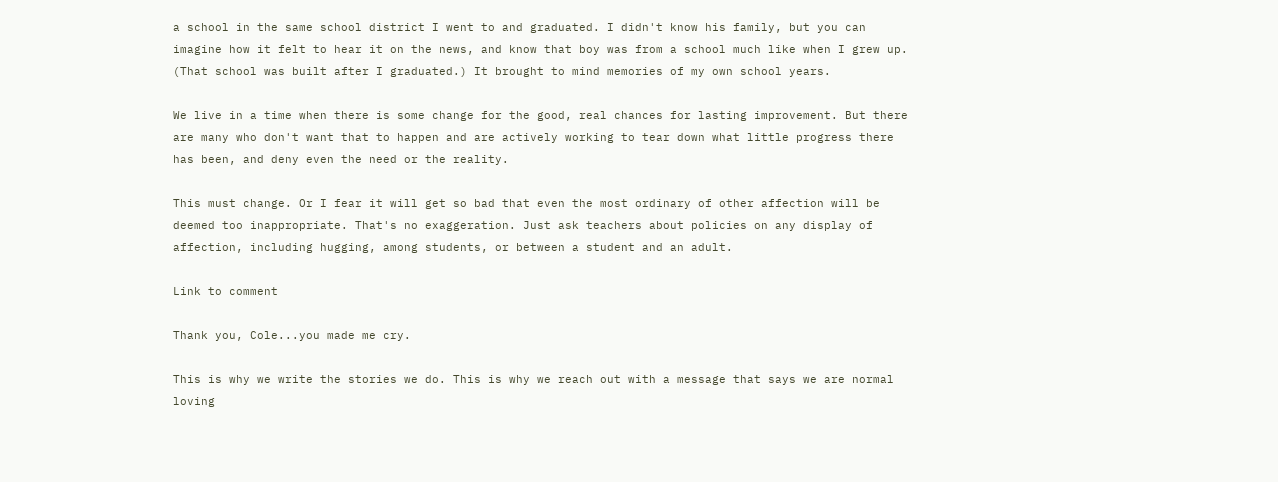a school in the same school district I went to and graduated. I didn't know his family, but you can imagine how it felt to hear it on the news, and know that boy was from a school much like when I grew up. (That school was built after I graduated.) It brought to mind memories of my own school years.

We live in a time when there is some change for the good, real chances for lasting improvement. But there are many who don't want that to happen and are actively working to tear down what little progress there has been, and deny even the need or the reality.

This must change. Or I fear it will get so bad that even the most ordinary of other affection will be deemed too inappropriate. That's no exaggeration. Just ask teachers about policies on any display of affection, including hugging, among students, or between a student and an adult.

Link to comment

Thank you, Cole...you made me cry.

This is why we write the stories we do. This is why we reach out with a message that says we are normal loving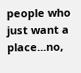people who just want a place...no,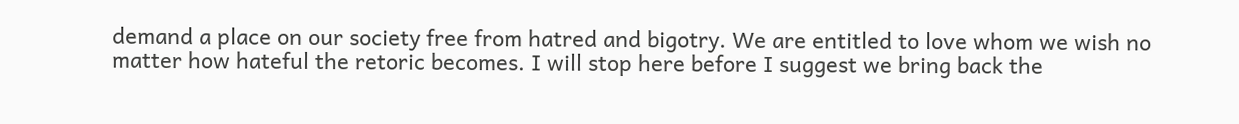demand a place on our society free from hatred and bigotry. We are entitled to love whom we wish no matter how hateful the retoric becomes. I will stop here before I suggest we bring back the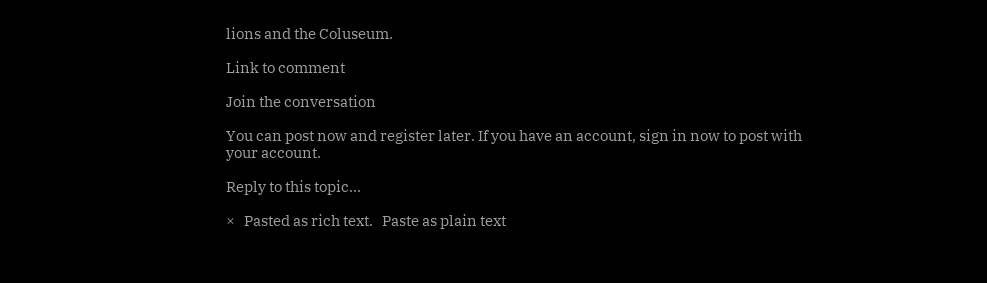lions and the Coluseum.

Link to comment

Join the conversation

You can post now and register later. If you have an account, sign in now to post with your account.

Reply to this topic...

×   Pasted as rich text.   Paste as plain text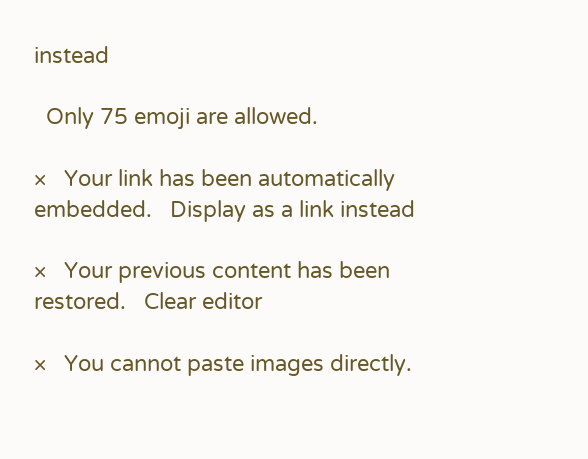instead

  Only 75 emoji are allowed.

×   Your link has been automatically embedded.   Display as a link instead

×   Your previous content has been restored.   Clear editor

×   You cannot paste images directly.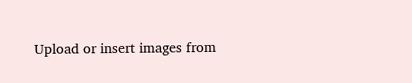Upload or insert images from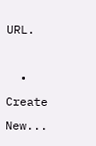URL.

  • Create New...